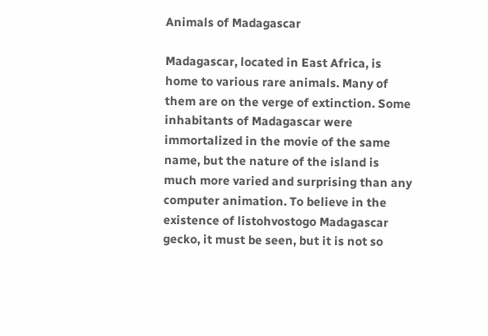Animals of Madagascar

Madagascar, located in East Africa, is home to various rare animals. Many of them are on the verge of extinction. Some inhabitants of Madagascar were immortalized in the movie of the same name, but the nature of the island is much more varied and surprising than any computer animation. To believe in the existence of listohvostogo Madagascar gecko, it must be seen, but it is not so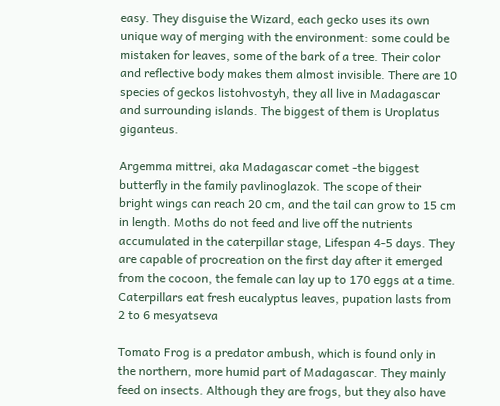easy. They disguise the Wizard, each gecko uses its own unique way of merging with the environment: some could be mistaken for leaves, some of the bark of a tree. Their color and reflective body makes them almost invisible. There are 10 species of geckos listohvostyh, they all live in Madagascar and surrounding islands. The biggest of them is Uroplatus giganteus.

Argemma mittrei, aka Madagascar comet -the biggest butterfly in the family pavlinoglazok. The scope of their bright wings can reach 20 cm, and the tail can grow to 15 cm in length. Moths do not feed and live off the nutrients accumulated in the caterpillar stage, Lifespan 4-5 days. They are capable of procreation on the first day after it emerged from the cocoon, the female can lay up to 170 eggs at a time. Caterpillars eat fresh eucalyptus leaves, pupation lasts from 2 to 6 mesyatseva

Tomato Frog is a predator ambush, which is found only in the northern, more humid part of Madagascar. They mainly feed on insects. Although they are frogs, but they also have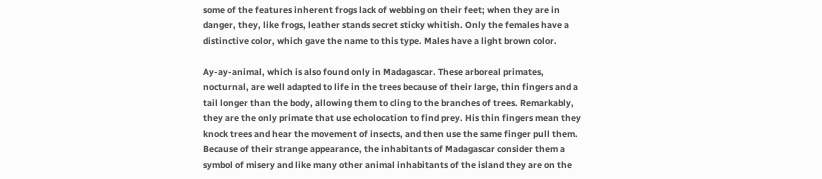some of the features inherent frogs lack of webbing on their feet; when they are in danger, they, like frogs, leather stands secret sticky whitish. Only the females have a distinctive color, which gave the name to this type. Males have a light brown color.

Ay-ay-animal, which is also found only in Madagascar. These arboreal primates, nocturnal, are well adapted to life in the trees because of their large, thin fingers and a tail longer than the body, allowing them to cling to the branches of trees. Remarkably, they are the only primate that use echolocation to find prey. His thin fingers mean they knock trees and hear the movement of insects, and then use the same finger pull them. Because of their strange appearance, the inhabitants of Madagascar consider them a symbol of misery and like many other animal inhabitants of the island they are on the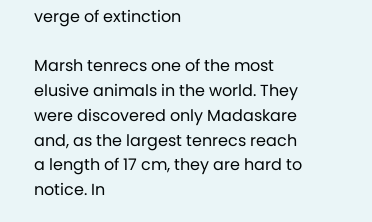verge of extinction

Marsh tenrecs one of the most elusive animals in the world. They were discovered only Madaskare and, as the largest tenrecs reach a length of 17 cm, they are hard to notice. In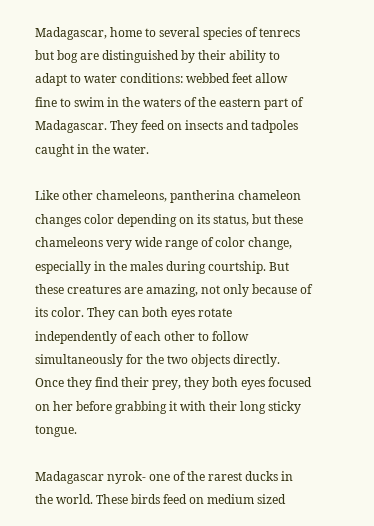Madagascar, home to several species of tenrecs but bog are distinguished by their ability to adapt to water conditions: webbed feet allow fine to swim in the waters of the eastern part of Madagascar. They feed on insects and tadpoles caught in the water.

Like other chameleons, pantherina chameleon changes color depending on its status, but these chameleons very wide range of color change, especially in the males during courtship. But these creatures are amazing, not only because of its color. They can both eyes rotate independently of each other to follow simultaneously for the two objects directly. Once they find their prey, they both eyes focused on her before grabbing it with their long sticky tongue.

Madagascar nyrok- one of the rarest ducks in the world. These birds feed on medium sized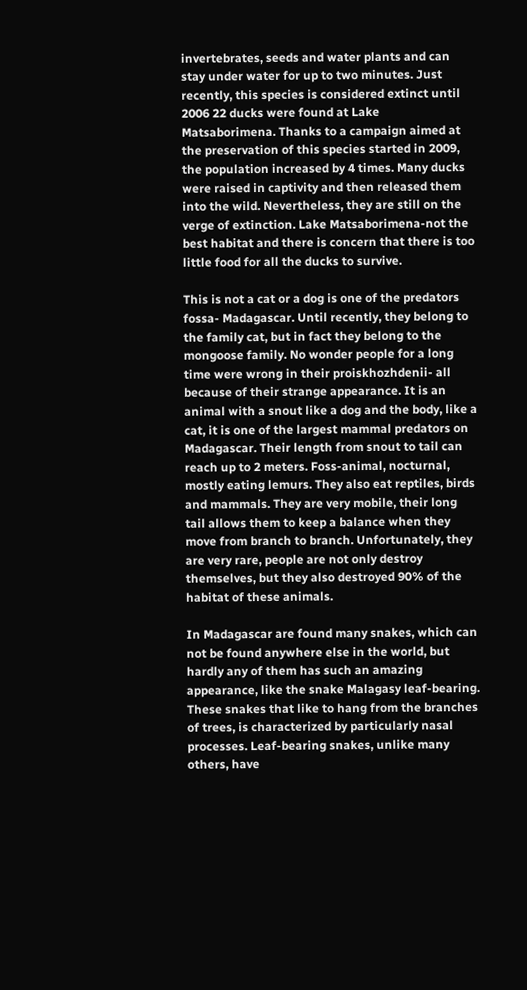invertebrates, seeds and water plants and can stay under water for up to two minutes. Just recently, this species is considered extinct until 2006 22 ducks were found at Lake Matsaborimena. Thanks to a campaign aimed at the preservation of this species started in 2009, the population increased by 4 times. Many ducks were raised in captivity and then released them into the wild. Nevertheless, they are still on the verge of extinction. Lake Matsaborimena-not the best habitat and there is concern that there is too little food for all the ducks to survive.

This is not a cat or a dog is one of the predators fossa- Madagascar. Until recently, they belong to the family cat, but in fact they belong to the mongoose family. No wonder people for a long time were wrong in their proiskhozhdenii- all because of their strange appearance. It is an animal with a snout like a dog and the body, like a cat, it is one of the largest mammal predators on Madagascar. Their length from snout to tail can reach up to 2 meters. Foss-animal, nocturnal, mostly eating lemurs. They also eat reptiles, birds and mammals. They are very mobile, their long tail allows them to keep a balance when they move from branch to branch. Unfortunately, they are very rare, people are not only destroy themselves, but they also destroyed 90% of the habitat of these animals.

In Madagascar are found many snakes, which can not be found anywhere else in the world, but hardly any of them has such an amazing appearance, like the snake Malagasy leaf-bearing. These snakes that like to hang from the branches of trees, is characterized by particularly nasal processes. Leaf-bearing snakes, unlike many others, have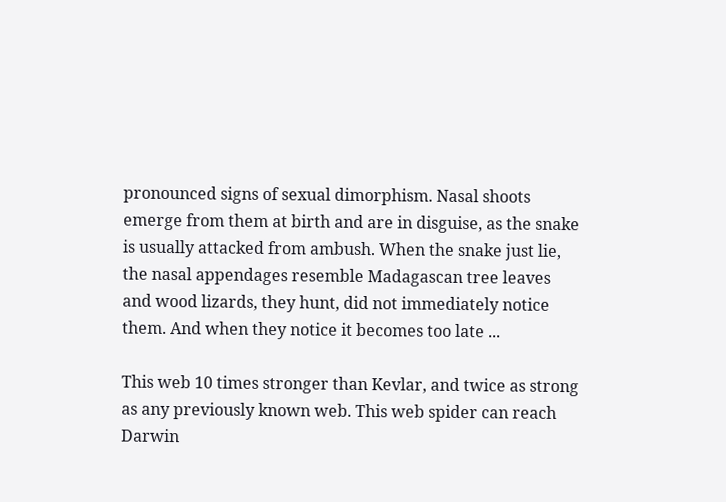pronounced signs of sexual dimorphism. Nasal shoots emerge from them at birth and are in disguise, as the snake is usually attacked from ambush. When the snake just lie, the nasal appendages resemble Madagascan tree leaves and wood lizards, they hunt, did not immediately notice them. And when they notice it becomes too late ...

This web 10 times stronger than Kevlar, and twice as strong as any previously known web. This web spider can reach Darwin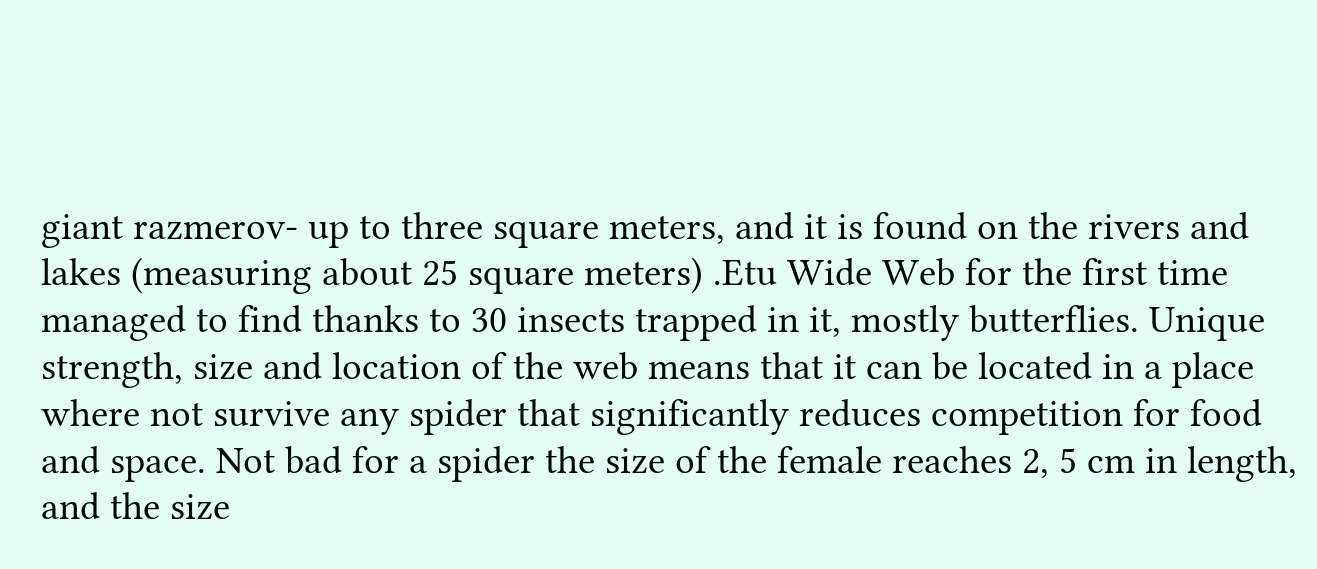giant razmerov- up to three square meters, and it is found on the rivers and lakes (measuring about 25 square meters) .Etu Wide Web for the first time managed to find thanks to 30 insects trapped in it, mostly butterflies. Unique strength, size and location of the web means that it can be located in a place where not survive any spider that significantly reduces competition for food and space. Not bad for a spider the size of the female reaches 2, 5 cm in length, and the size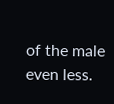of the male even less.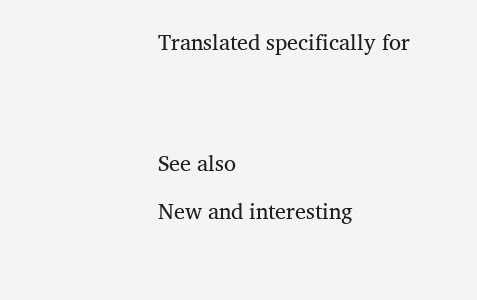Translated specifically for




See also

New and interesting